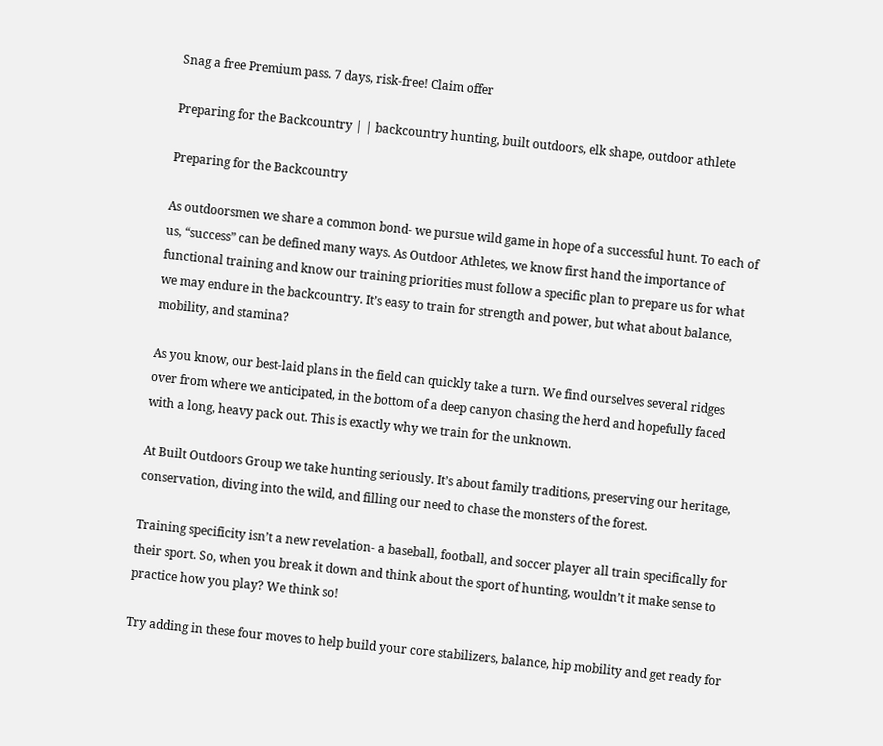Snag a free Premium pass. 7 days, risk-free! Claim offer

Preparing for the Backcountry | | backcountry hunting, built outdoors, elk shape, outdoor athlete

Preparing for the Backcountry

As outdoorsmen we share a common bond- we pursue wild game in hope of a successful hunt. To each of us, “success” can be defined many ways. As Outdoor Athletes, we know first hand the importance of functional training and know our training priorities must follow a specific plan to prepare us for what we may endure in the backcountry. It’s easy to train for strength and power, but what about balance, mobility, and stamina?

As you know, our best-laid plans in the field can quickly take a turn. We find ourselves several ridges over from where we anticipated, in the bottom of a deep canyon chasing the herd and hopefully faced with a long, heavy pack out. This is exactly why we train for the unknown.

At Built Outdoors Group we take hunting seriously. It’s about family traditions, preserving our heritage, conservation, diving into the wild, and filling our need to chase the monsters of the forest.

Training specificity isn’t a new revelation- a baseball, football, and soccer player all train specifically for their sport. So, when you break it down and think about the sport of hunting, wouldn’t it make sense to practice how you play? We think so!

Try adding in these four moves to help build your core stabilizers, balance, hip mobility and get ready for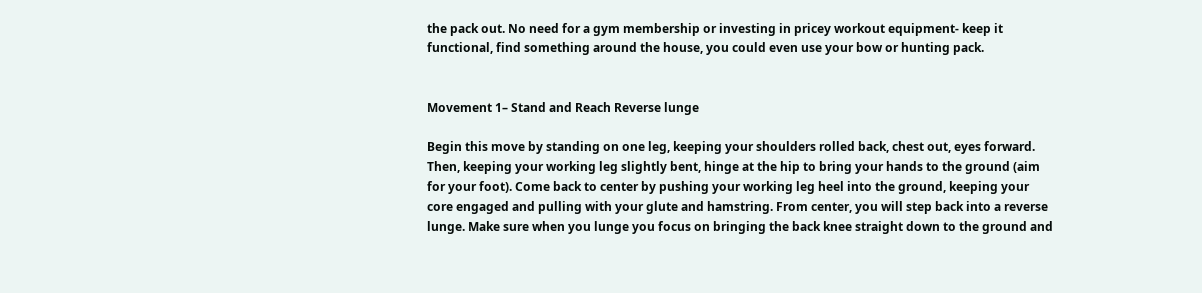the pack out. No need for a gym membership or investing in pricey workout equipment- keep it functional, find something around the house, you could even use your bow or hunting pack.


Movement 1– Stand and Reach Reverse lunge

Begin this move by standing on one leg, keeping your shoulders rolled back, chest out, eyes forward. Then, keeping your working leg slightly bent, hinge at the hip to bring your hands to the ground (aim for your foot). Come back to center by pushing your working leg heel into the ground, keeping your core engaged and pulling with your glute and hamstring. From center, you will step back into a reverse lunge. Make sure when you lunge you focus on bringing the back knee straight down to the ground and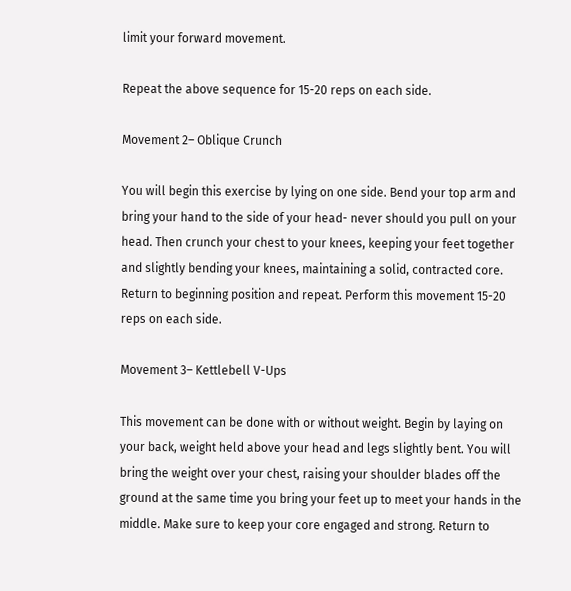limit your forward movement.

Repeat the above sequence for 15-20 reps on each side.

Movement 2– Oblique Crunch

You will begin this exercise by lying on one side. Bend your top arm and bring your hand to the side of your head- never should you pull on your head. Then crunch your chest to your knees, keeping your feet together and slightly bending your knees, maintaining a solid, contracted core. Return to beginning position and repeat. Perform this movement 15-20 reps on each side.

Movement 3– Kettlebell V-Ups

This movement can be done with or without weight. Begin by laying on your back, weight held above your head and legs slightly bent. You will bring the weight over your chest, raising your shoulder blades off the ground at the same time you bring your feet up to meet your hands in the middle. Make sure to keep your core engaged and strong. Return to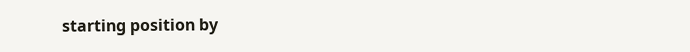starting position by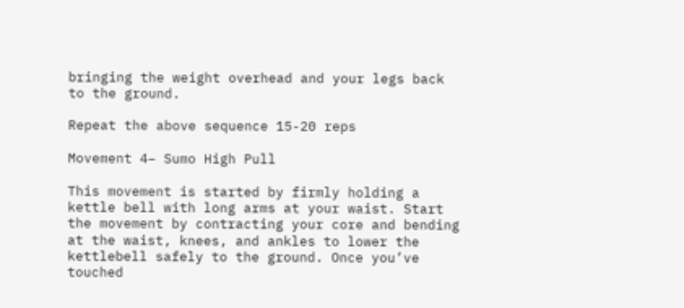bringing the weight overhead and your legs back to the ground.

Repeat the above sequence 15-20 reps

Movement 4– Sumo High Pull

This movement is started by firmly holding a kettle bell with long arms at your waist. Start the movement by contracting your core and bending at the waist, knees, and ankles to lower the kettlebell safely to the ground. Once you’ve touched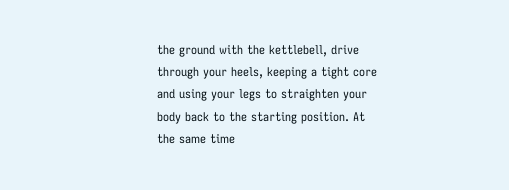the ground with the kettlebell, drive through your heels, keeping a tight core and using your legs to straighten your body back to the starting position. At the same time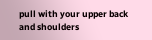pull with your upper back and shoulders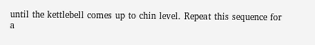until the kettlebell comes up to chin level. Repeat this sequence for a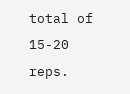total of 15-20 reps.